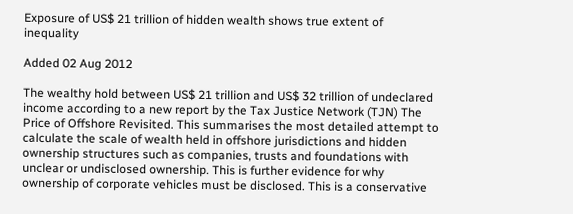Exposure of US$ 21 trillion of hidden wealth shows true extent of inequality

Added 02 Aug 2012

The wealthy hold between US$ 21 trillion and US$ 32 trillion of undeclared income according to a new report by the Tax Justice Network (TJN) The Price of Offshore Revisited. This summarises the most detailed attempt to calculate the scale of wealth held in offshore jurisdictions and hidden ownership structures such as companies, trusts and foundations with unclear or undisclosed ownership. This is further evidence for why ownership of corporate vehicles must be disclosed. This is a conservative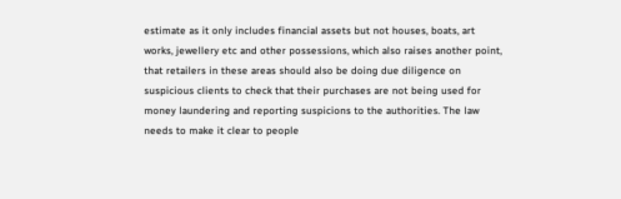estimate as it only includes financial assets but not houses, boats, art works, jewellery etc and other possessions, which also raises another point, that retailers in these areas should also be doing due diligence on suspicious clients to check that their purchases are not being used for money laundering and reporting suspicions to the authorities. The law needs to make it clear to people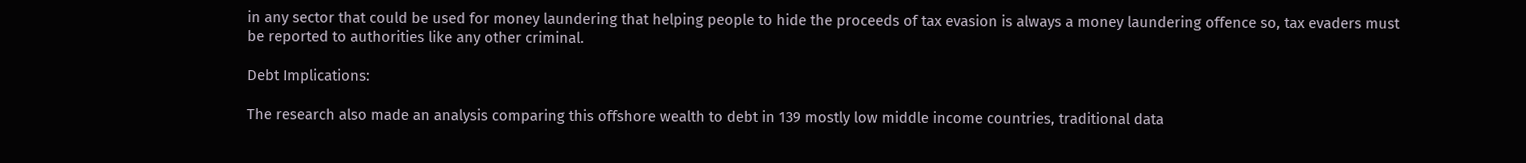in any sector that could be used for money laundering that helping people to hide the proceeds of tax evasion is always a money laundering offence so, tax evaders must be reported to authorities like any other criminal.

Debt Implications:

The research also made an analysis comparing this offshore wealth to debt in 139 mostly low middle income countries, traditional data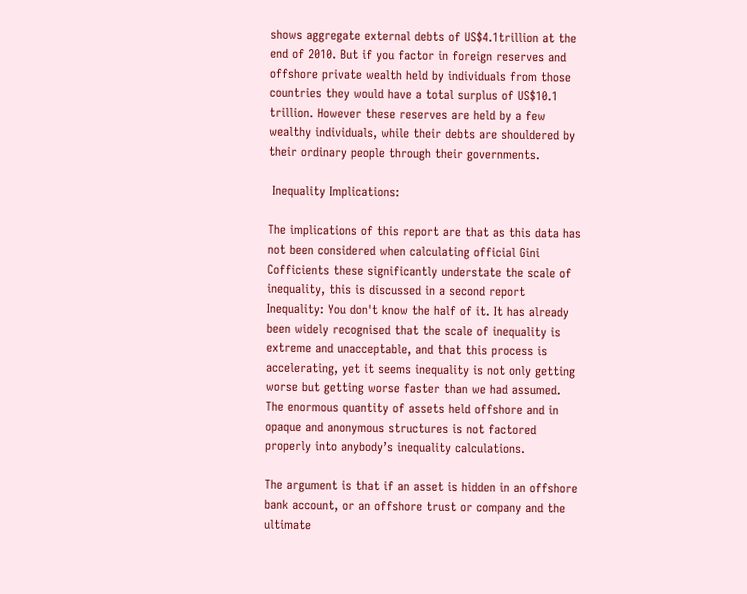shows aggregate external debts of US$4.1trillion at the end of 2010. But if you factor in foreign reserves and offshore private wealth held by individuals from those countries they would have a total surplus of US$10.1 trillion. However these reserves are held by a few wealthy individuals, while their debts are shouldered by their ordinary people through their governments.

 Inequality Implications:

The implications of this report are that as this data has not been considered when calculating official Gini Cofficients these significantly understate the scale of inequality, this is discussed in a second report Inequality: You don't know the half of it. It has already been widely recognised that the scale of inequality is extreme and unacceptable, and that this process is accelerating, yet it seems inequality is not only getting worse but getting worse faster than we had assumed. The enormous quantity of assets held offshore and in opaque and anonymous structures is not factored properly into anybody’s inequality calculations.

The argument is that if an asset is hidden in an offshore bank account, or an offshore trust or company and the ultimate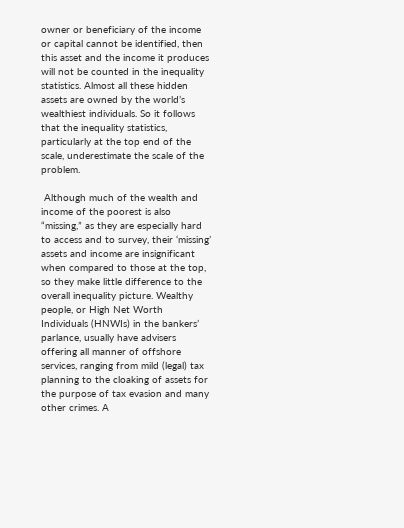owner or beneficiary of the income or capital cannot be identified, then this asset and the income it produces will not be counted in the inequality statistics. Almost all these hidden assets are owned by the world’s wealthiest individuals. So it follows that the inequality statistics, particularly at the top end of the scale, underestimate the scale of the problem.

 Although much of the wealth and income of the poorest is also “missing,” as they are especially hard to access and to survey, their ‘missing’ assets and income are insignificant when compared to those at the top, so they make little difference to the overall inequality picture. Wealthy people, or High Net Worth Individuals (HNWIs) in the bankers’ parlance, usually have advisers offering all manner of offshore services, ranging from mild (legal) tax planning to the cloaking of assets for the purpose of tax evasion and many other crimes. A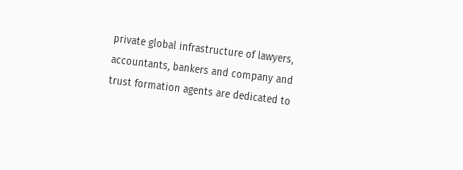private global infrastructure of lawyers, accountants, bankers and company and trust formation agents are dedicated to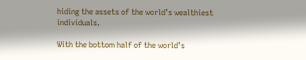hiding the assets of the world’s wealthiest individuals.

With the bottom half of the world’s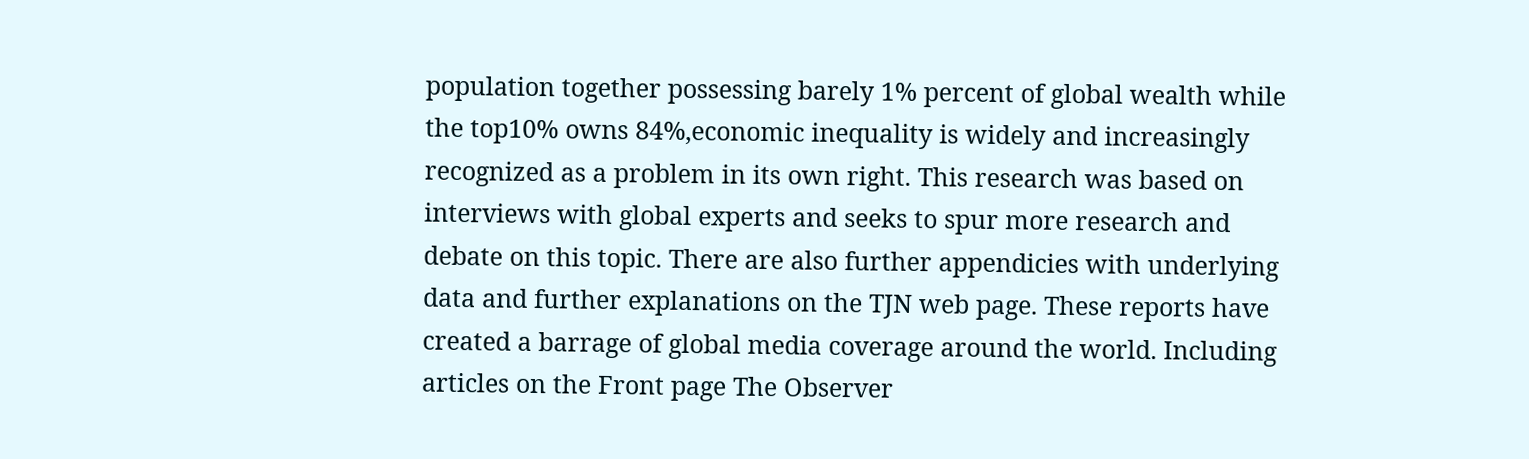population together possessing barely 1% percent of global wealth while the top10% owns 84%,economic inequality is widely and increasingly recognized as a problem in its own right. This research was based on interviews with global experts and seeks to spur more research and debate on this topic. There are also further appendicies with underlying data and further explanations on the TJN web page. These reports have created a barrage of global media coverage around the world. Including articles on the Front page The Observer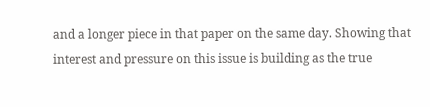and a longer piece in that paper on the same day. Showing that interest and pressure on this issue is building as the true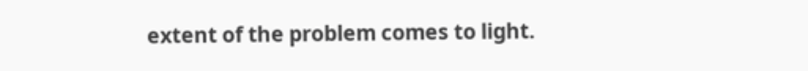extent of the problem comes to light.